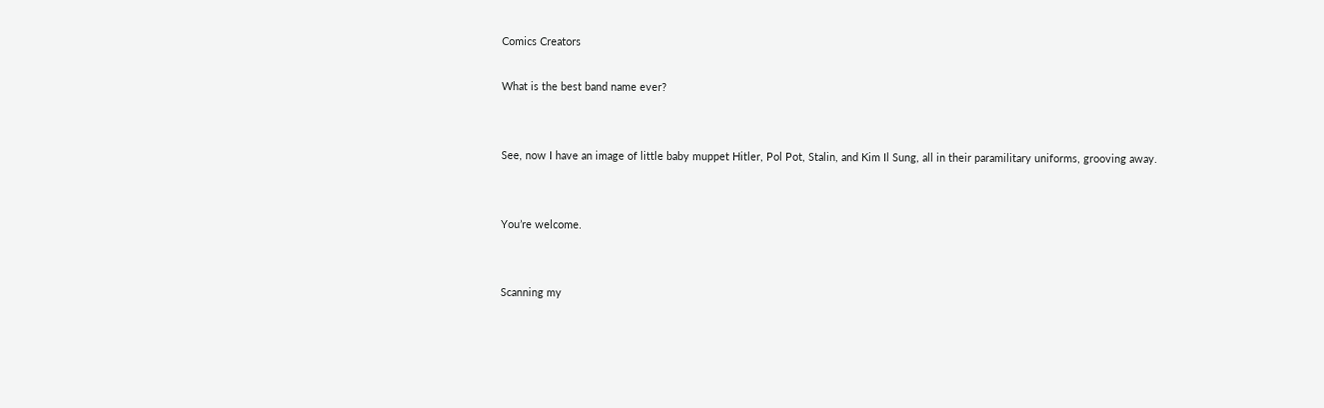Comics Creators

What is the best band name ever?


See, now I have an image of little baby muppet Hitler, Pol Pot, Stalin, and Kim Il Sung, all in their paramilitary uniforms, grooving away.


You’re welcome.


Scanning my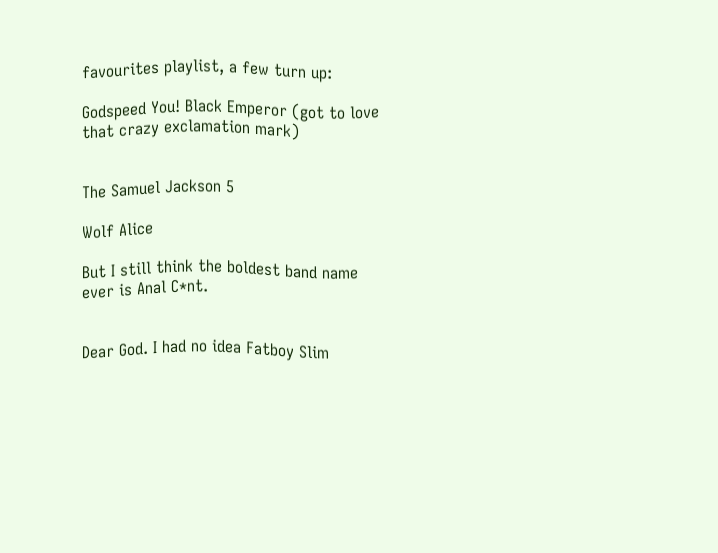favourites playlist, a few turn up:

Godspeed You! Black Emperor (got to love that crazy exclamation mark)


The Samuel Jackson 5

Wolf Alice

But I still think the boldest band name ever is Anal C*nt.


Dear God. I had no idea Fatboy Slim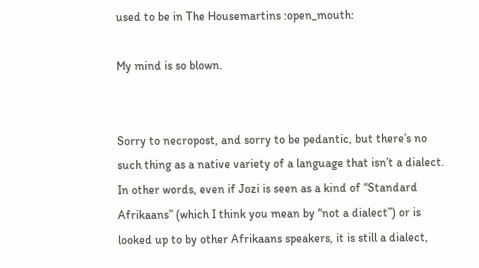used to be in The Housemartins :open_mouth:

My mind is so blown.


Sorry to necropost, and sorry to be pedantic, but there’s no such thing as a native variety of a language that isn’t a dialect. In other words, even if Jozi is seen as a kind of “Standard Afrikaans” (which I think you mean by “not a dialect”) or is looked up to by other Afrikaans speakers, it is still a dialect,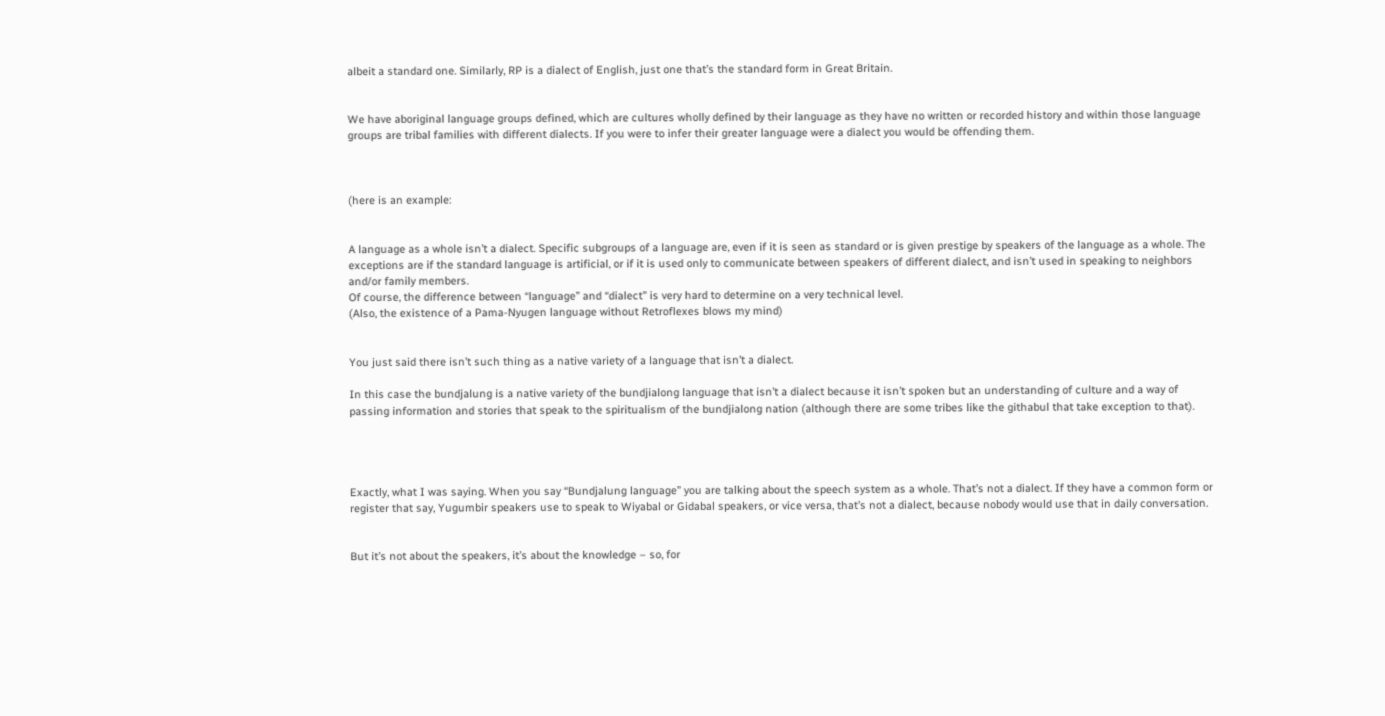albeit a standard one. Similarly, RP is a dialect of English, just one that’s the standard form in Great Britain.


We have aboriginal language groups defined, which are cultures wholly defined by their language as they have no written or recorded history and within those language groups are tribal families with different dialects. If you were to infer their greater language were a dialect you would be offending them.



(here is an example:


A language as a whole isn’t a dialect. Specific subgroups of a language are, even if it is seen as standard or is given prestige by speakers of the language as a whole. The exceptions are if the standard language is artificial, or if it is used only to communicate between speakers of different dialect, and isn’t used in speaking to neighbors and/or family members.
Of course, the difference between “language” and “dialect” is very hard to determine on a very technical level.
(Also, the existence of a Pama-Nyugen language without Retroflexes blows my mind)


You just said there isn’t such thing as a native variety of a language that isn’t a dialect.

In this case the bundjalung is a native variety of the bundjialong language that isn’t a dialect because it isn’t spoken but an understanding of culture and a way of passing information and stories that speak to the spiritualism of the bundjialong nation (although there are some tribes like the githabul that take exception to that).




Exactly, what I was saying. When you say “Bundjalung language” you are talking about the speech system as a whole. That’s not a dialect. If they have a common form or register that say, Yugumbir speakers use to speak to Wiyabal or Gidabal speakers, or vice versa, that’s not a dialect, because nobody would use that in daily conversation.


But it’s not about the speakers, it’s about the knowledge – so, for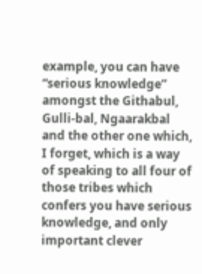example, you can have “serious knowledge” amongst the Githabul, Gulli-bal, Ngaarakbal and the other one which, I forget, which is a way of speaking to all four of those tribes which confers you have serious knowledge, and only important clever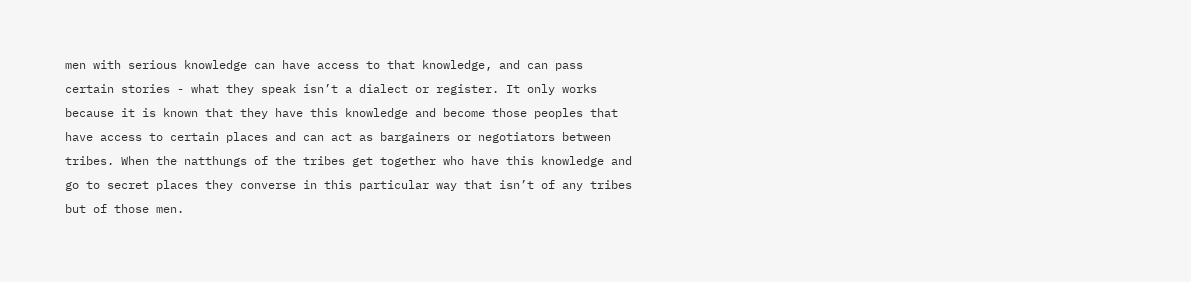men with serious knowledge can have access to that knowledge, and can pass certain stories - what they speak isn’t a dialect or register. It only works because it is known that they have this knowledge and become those peoples that have access to certain places and can act as bargainers or negotiators between tribes. When the natthungs of the tribes get together who have this knowledge and go to secret places they converse in this particular way that isn’t of any tribes but of those men.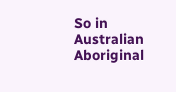So in Australian Aboriginal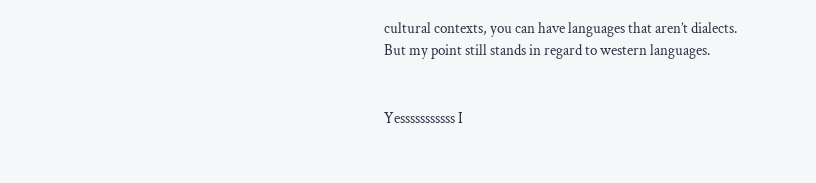cultural contexts, you can have languages that aren’t dialects. But my point still stands in regard to western languages.


Yesssssssssss I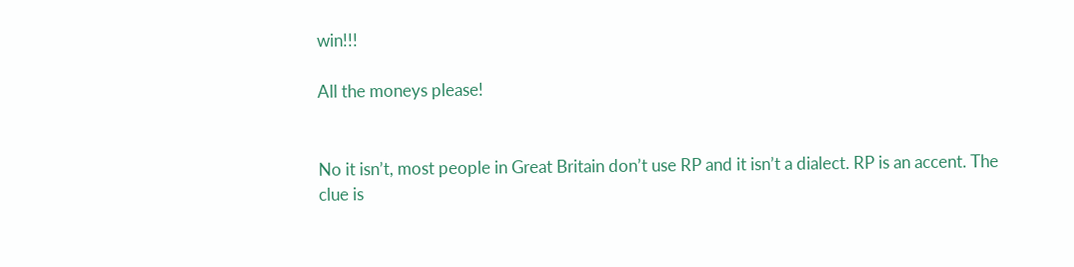win!!!

All the moneys please!


No it isn’t, most people in Great Britain don’t use RP and it isn’t a dialect. RP is an accent. The clue is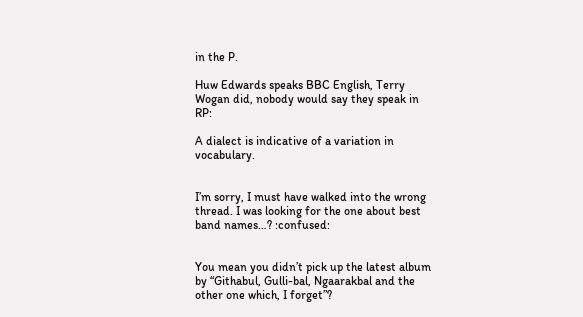in the P.

Huw Edwards speaks BBC English, Terry Wogan did, nobody would say they speak in RP:

A dialect is indicative of a variation in vocabulary.


I’m sorry, I must have walked into the wrong thread. I was looking for the one about best band names…? :confused:


You mean you didn’t pick up the latest album by “Githabul, Gulli-bal, Ngaarakbal and the other one which, I forget”?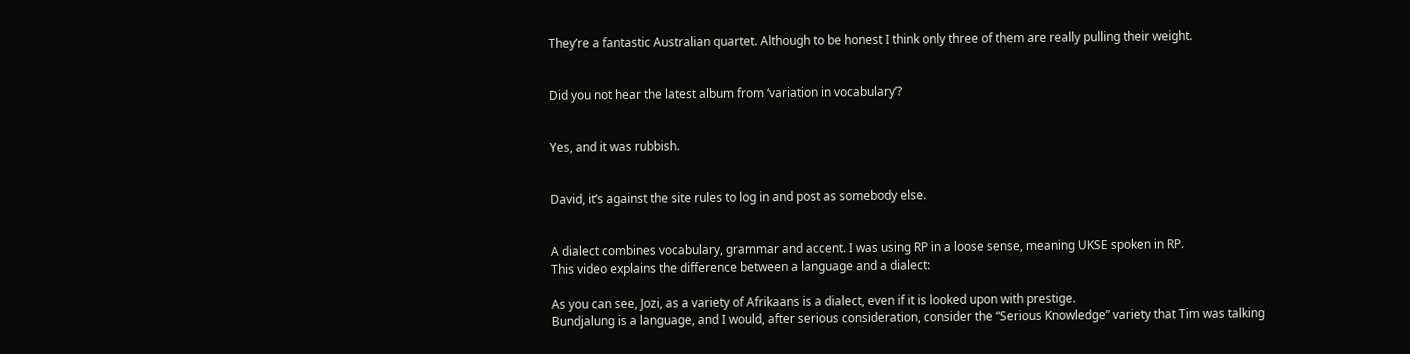They’re a fantastic Australian quartet. Although to be honest I think only three of them are really pulling their weight.


Did you not hear the latest album from ‘variation in vocabulary’?


Yes, and it was rubbish.


David, it’s against the site rules to log in and post as somebody else.


A dialect combines vocabulary, grammar and accent. I was using RP in a loose sense, meaning UKSE spoken in RP.
This video explains the difference between a language and a dialect:

As you can see, Jozi, as a variety of Afrikaans is a dialect, even if it is looked upon with prestige.
Bundjalung is a language, and I would, after serious consideration, consider the “Serious Knowledge” variety that Tim was talking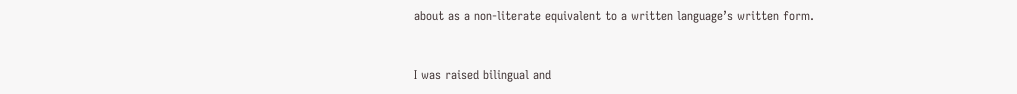about as a non-literate equivalent to a written language’s written form.


I was raised bilingual and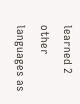learned 2 other languages as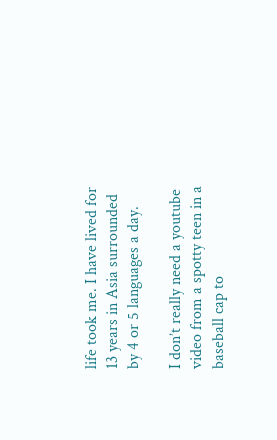life took me. I have lived for 13 years in Asia surrounded by 4 or 5 languages a day.

I don’t really need a youtube video from a spotty teen in a baseball cap to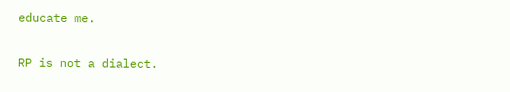educate me.

RP is not a dialect.